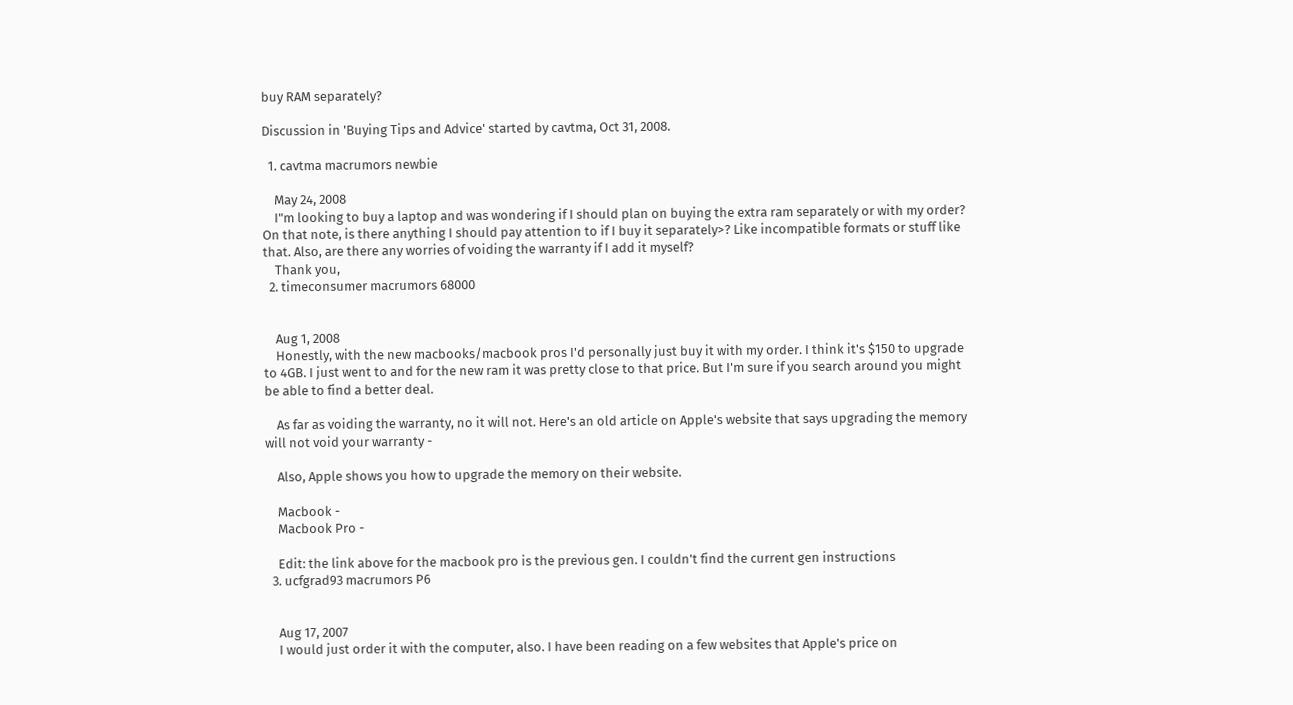buy RAM separately?

Discussion in 'Buying Tips and Advice' started by cavtma, Oct 31, 2008.

  1. cavtma macrumors newbie

    May 24, 2008
    I"m looking to buy a laptop and was wondering if I should plan on buying the extra ram separately or with my order? On that note, is there anything I should pay attention to if I buy it separately>? Like incompatible formats or stuff like that. Also, are there any worries of voiding the warranty if I add it myself?
    Thank you,
  2. timeconsumer macrumors 68000


    Aug 1, 2008
    Honestly, with the new macbooks/macbook pros I'd personally just buy it with my order. I think it's $150 to upgrade to 4GB. I just went to and for the new ram it was pretty close to that price. But I'm sure if you search around you might be able to find a better deal.

    As far as voiding the warranty, no it will not. Here's an old article on Apple's website that says upgrading the memory will not void your warranty -

    Also, Apple shows you how to upgrade the memory on their website.

    Macbook -
    Macbook Pro -

    Edit: the link above for the macbook pro is the previous gen. I couldn't find the current gen instructions
  3. ucfgrad93 macrumors P6


    Aug 17, 2007
    I would just order it with the computer, also. I have been reading on a few websites that Apple's price on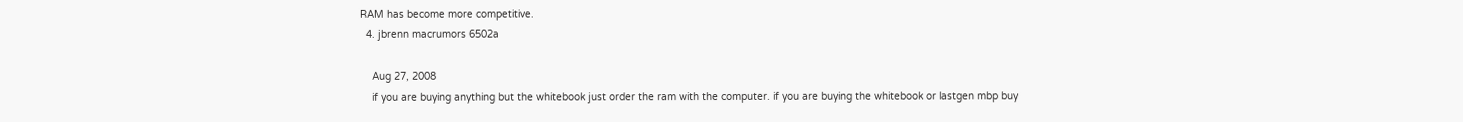RAM has become more competitive.
  4. jbrenn macrumors 6502a

    Aug 27, 2008
    if you are buying anything but the whitebook just order the ram with the computer. if you are buying the whitebook or lastgen mbp buy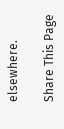elsewhere.

Share This Page